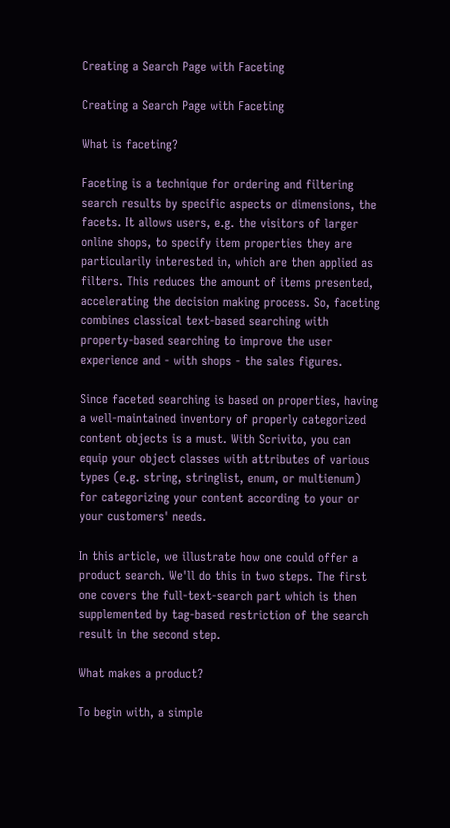Creating a Search Page with Faceting

Creating a Search Page with Faceting

What is faceting?

Faceting is a technique for ordering and filtering search results by specific aspects or dimensions, the facets. It allows users, e.g. the visitors of larger online shops, to specify item properties they are particularily interested in, which are then applied as filters. This reduces the amount of items presented, accelerating the decision making process. So, faceting combines classical text-based searching with property-based searching to improve the user experience and - with shops - the sales figures.

Since faceted searching is based on properties, having a well-maintained inventory of properly categorized content objects is a must. With Scrivito, you can equip your object classes with attributes of various types (e.g. string, stringlist, enum, or multienum) for categorizing your content according to your or your customers' needs.

In this article, we illustrate how one could offer a product search. We'll do this in two steps. The first one covers the full-text-search part which is then supplemented by tag-based restriction of the search result in the second step.

What makes a product?

To begin with, a simple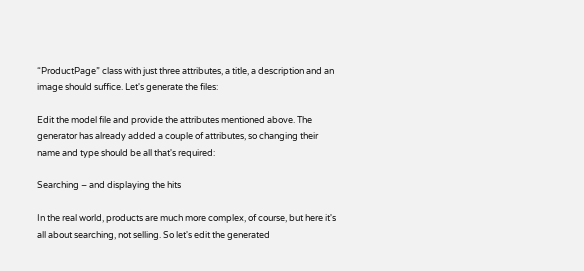“ProductPage” class with just three attributes, a title, a description and an image should suffice. Let's generate the files:

Edit the model file and provide the attributes mentioned above. The generator has already added a couple of attributes, so changing their name and type should be all that's required:

Searching – and displaying the hits

In the real world, products are much more complex, of course, but here it's all about searching, not selling. So let's edit the generated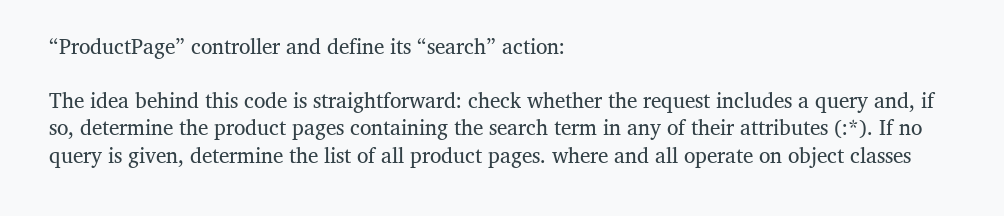“ProductPage” controller and define its “search” action:

The idea behind this code is straightforward: check whether the request includes a query and, if so, determine the product pages containing the search term in any of their attributes (:*). If no query is given, determine the list of all product pages. where and all operate on object classes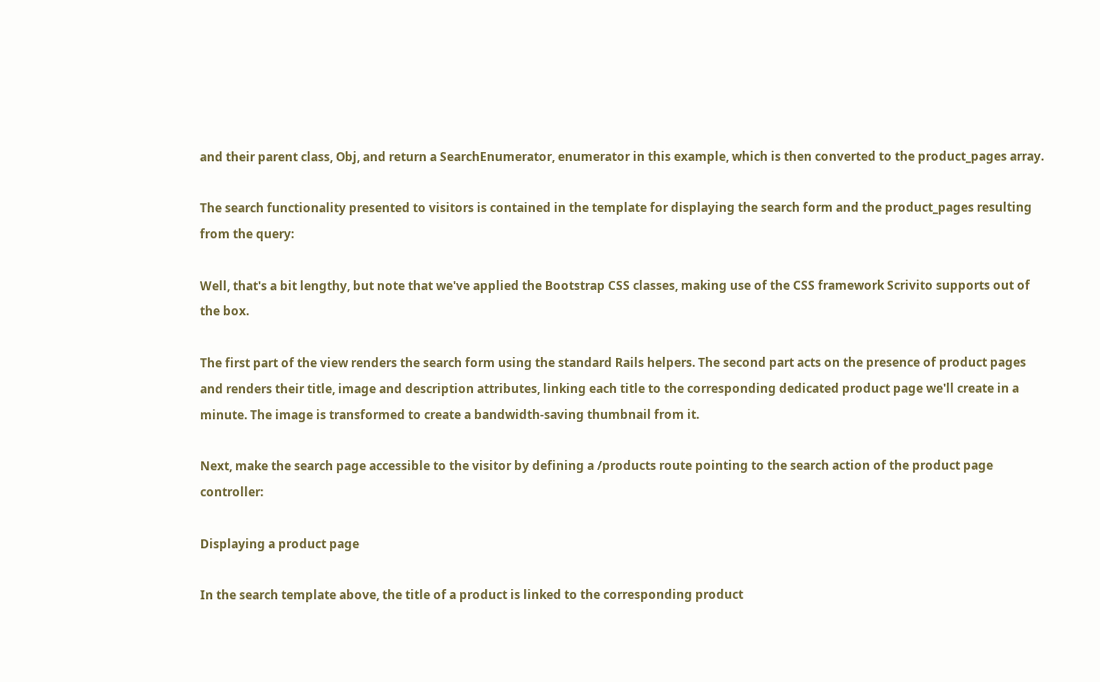and their parent class, Obj, and return a SearchEnumerator, enumerator in this example, which is then converted to the product_pages array.

The search functionality presented to visitors is contained in the template for displaying the search form and the product_pages resulting from the query:

Well, that's a bit lengthy, but note that we've applied the Bootstrap CSS classes, making use of the CSS framework Scrivito supports out of the box.

The first part of the view renders the search form using the standard Rails helpers. The second part acts on the presence of product pages and renders their title, image and description attributes, linking each title to the corresponding dedicated product page we'll create in a minute. The image is transformed to create a bandwidth-saving thumbnail from it.

Next, make the search page accessible to the visitor by defining a /products route pointing to the search action of the product page controller:

Displaying a product page

In the search template above, the title of a product is linked to the corresponding product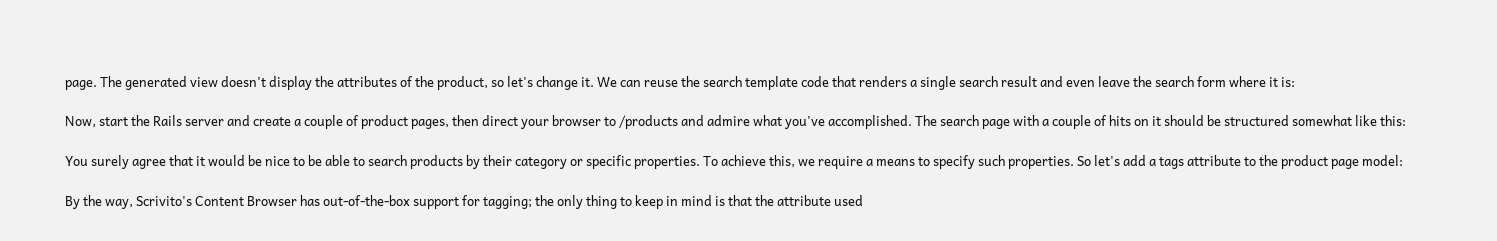page. The generated view doesn't display the attributes of the product, so let's change it. We can reuse the search template code that renders a single search result and even leave the search form where it is:

Now, start the Rails server and create a couple of product pages, then direct your browser to /products and admire what you've accomplished. The search page with a couple of hits on it should be structured somewhat like this:

You surely agree that it would be nice to be able to search products by their category or specific properties. To achieve this, we require a means to specify such properties. So let's add a tags attribute to the product page model:

By the way, Scrivito's Content Browser has out-of-the-box support for tagging; the only thing to keep in mind is that the attribute used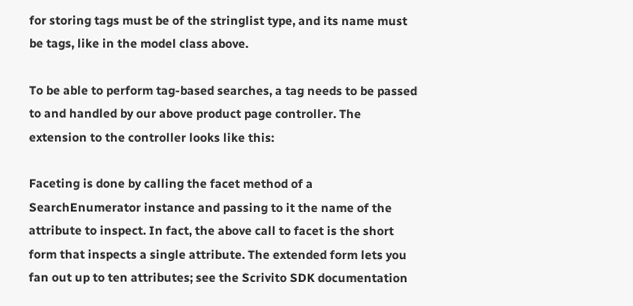for storing tags must be of the stringlist type, and its name must be tags, like in the model class above.

To be able to perform tag-based searches, a tag needs to be passed to and handled by our above product page controller. The extension to the controller looks like this:

Faceting is done by calling the facet method of a SearchEnumerator instance and passing to it the name of the attribute to inspect. In fact, the above call to facet is the short form that inspects a single attribute. The extended form lets you fan out up to ten attributes; see the Scrivito SDK documentation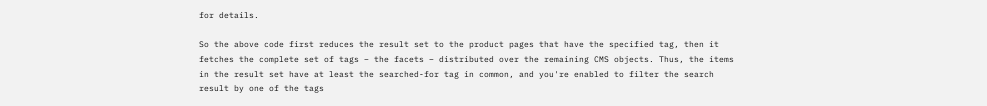for details.

So the above code first reduces the result set to the product pages that have the specified tag, then it fetches the complete set of tags – the facets – distributed over the remaining CMS objects. Thus, the items in the result set have at least the searched-for tag in common, and you're enabled to filter the search result by one of the tags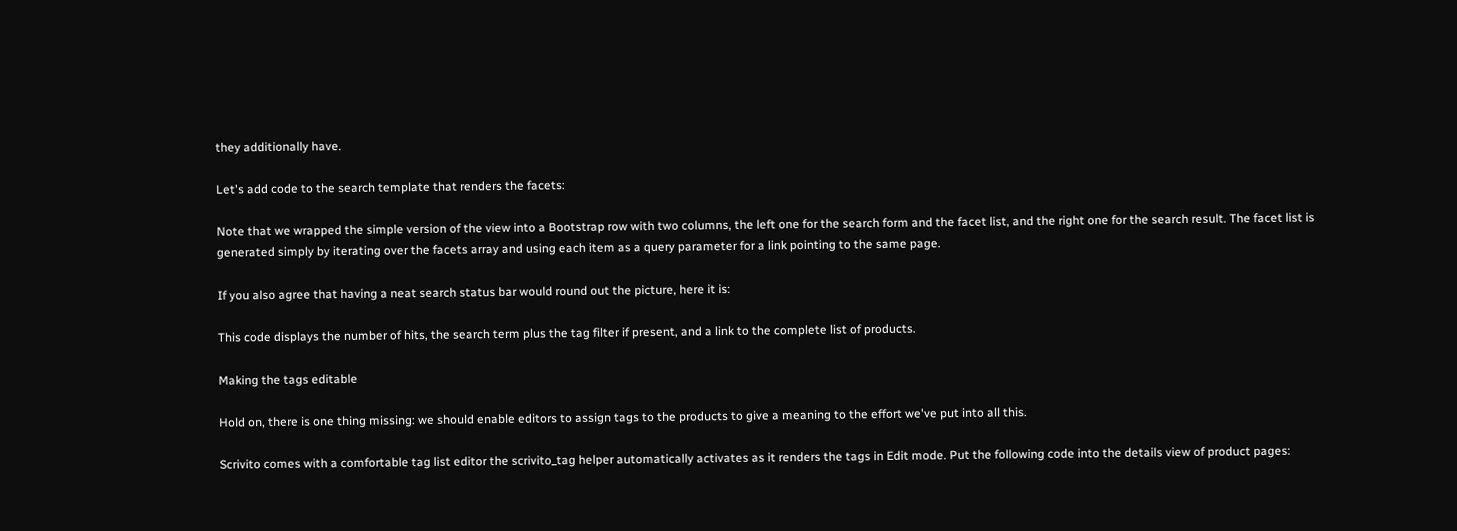they additionally have.

Let's add code to the search template that renders the facets:

Note that we wrapped the simple version of the view into a Bootstrap row with two columns, the left one for the search form and the facet list, and the right one for the search result. The facet list is generated simply by iterating over the facets array and using each item as a query parameter for a link pointing to the same page.

If you also agree that having a neat search status bar would round out the picture, here it is:

This code displays the number of hits, the search term plus the tag filter if present, and a link to the complete list of products.

Making the tags editable

Hold on, there is one thing missing: we should enable editors to assign tags to the products to give a meaning to the effort we've put into all this.

Scrivito comes with a comfortable tag list editor the scrivito_tag helper automatically activates as it renders the tags in Edit mode. Put the following code into the details view of product pages: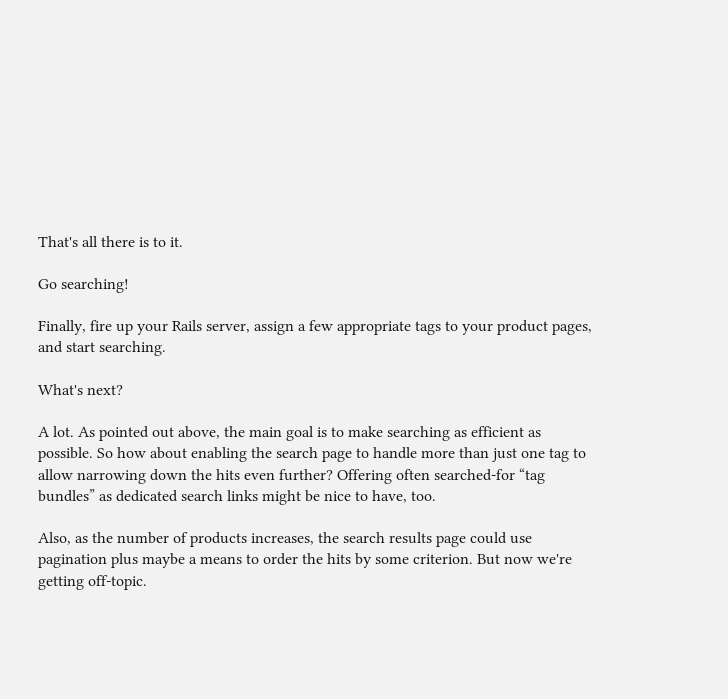That's all there is to it.

Go searching!

Finally, fire up your Rails server, assign a few appropriate tags to your product pages, and start searching.

What's next?

A lot. As pointed out above, the main goal is to make searching as efficient as possible. So how about enabling the search page to handle more than just one tag to allow narrowing down the hits even further? Offering often searched-for “tag bundles” as dedicated search links might be nice to have, too.

Also, as the number of products increases, the search results page could use pagination plus maybe a means to order the hits by some criterion. But now we're getting off-topic.